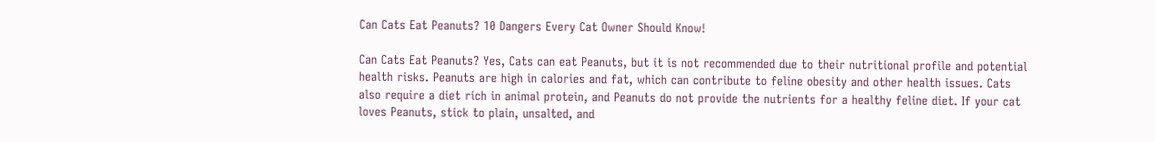Can Cats Eat Peanuts? 10 Dangers Every Cat Owner Should Know!

Can Cats Eat Peanuts? Yes, Cats can eat Peanuts, but it is not recommended due to their nutritional profile and potential health risks. Peanuts are high in calories and fat, which can contribute to feline obesity and other health issues. Cats also require a diet rich in animal protein, and Peanuts do not provide the nutrients for a healthy feline diet. If your cat loves Peanuts, stick to plain, unsalted, and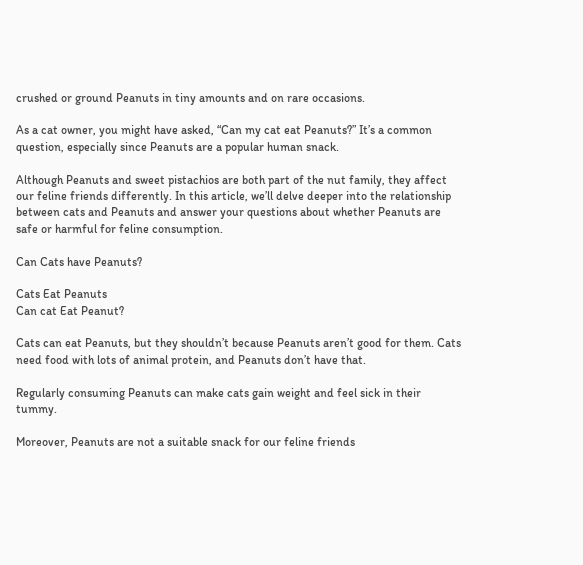crushed or ground Peanuts in tiny amounts and on rare occasions.

As a cat owner, you might have asked, “Can my cat eat Peanuts?” It’s a common question, especially since Peanuts are a popular human snack.

Although Peanuts and sweet pistachios are both part of the nut family, they affect our feline friends differently. In this article, we’ll delve deeper into the relationship between cats and Peanuts and answer your questions about whether Peanuts are safe or harmful for feline consumption.

Can Cats have Peanuts?

Cats Eat Peanuts
Can cat Eat Peanut?

Cats can eat Peanuts, but they shouldn’t because Peanuts aren’t good for them. Cats need food with lots of animal protein, and Peanuts don’t have that.

Regularly consuming Peanuts can make cats gain weight and feel sick in their tummy.

Moreover, Peanuts are not a suitable snack for our feline friends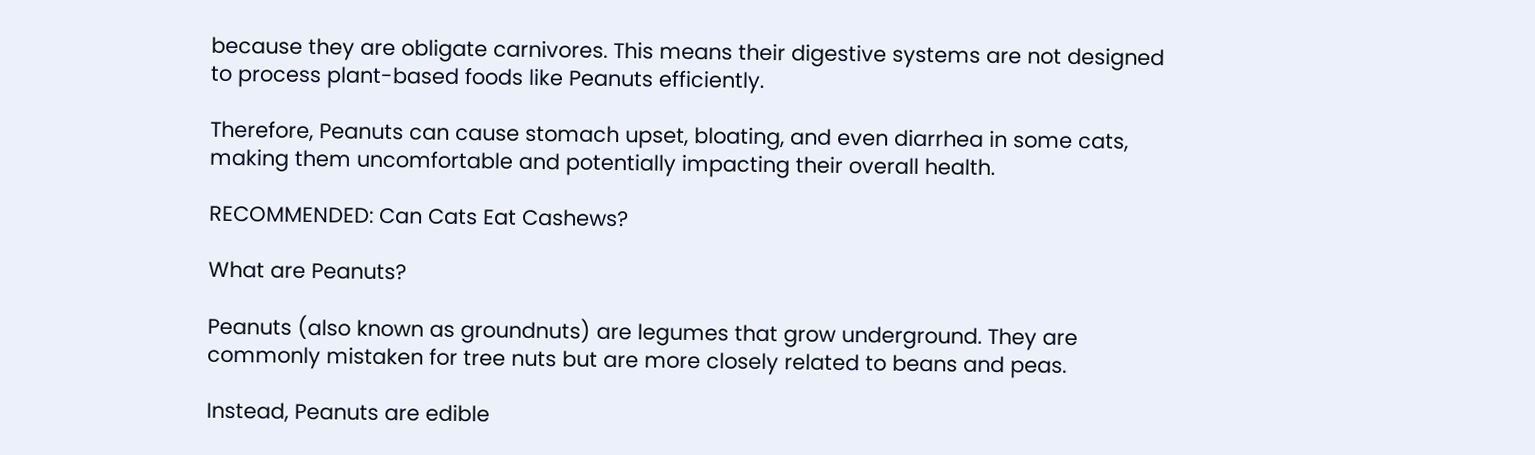because they are obligate carnivores. This means their digestive systems are not designed to process plant-based foods like Peanuts efficiently.

Therefore, Peanuts can cause stomach upset, bloating, and even diarrhea in some cats, making them uncomfortable and potentially impacting their overall health.

RECOMMENDED: Can Cats Eat Cashews?

What are Peanuts?

Peanuts (also known as groundnuts) are legumes that grow underground. They are commonly mistaken for tree nuts but are more closely related to beans and peas.

Instead, Peanuts are edible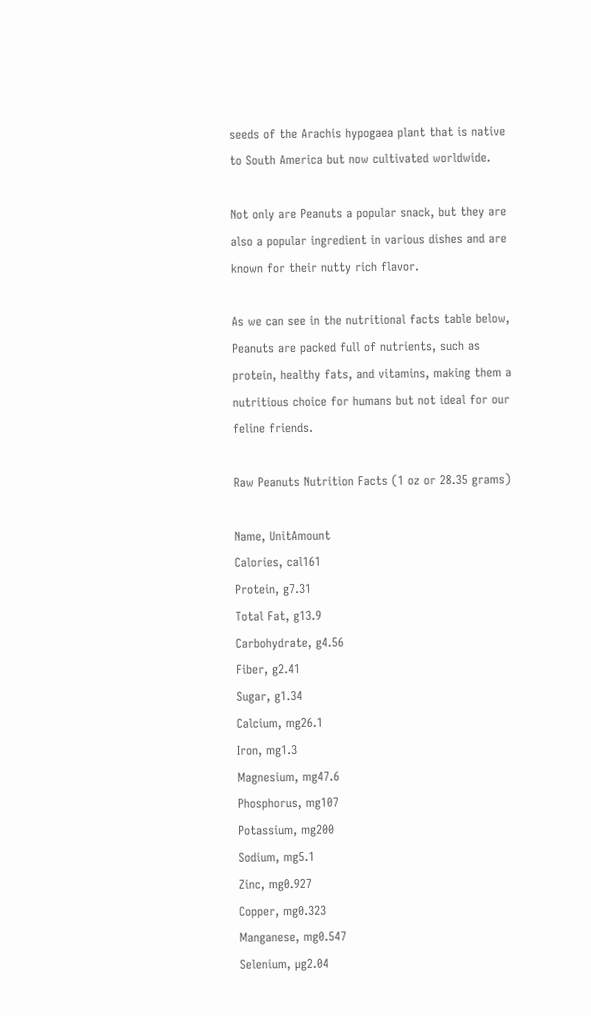seeds of the Arachis hypogaea plant that is native to South America but now cultivated worldwide.

Not only are Peanuts a popular snack, but they are also a popular ingredient in various dishes and are known for their nutty rich flavor.

As we can see in the nutritional facts table below, Peanuts are packed full of nutrients, such as protein, healthy fats, and vitamins, making them a nutritious choice for humans but not ideal for our feline friends.

Raw Peanuts Nutrition Facts (1 oz or 28.35 grams)

Name, UnitAmount
Calories, cal161
Protein, g7.31
Total Fat, g13.9
Carbohydrate, g4.56
Fiber, g2.41
Sugar, g1.34
Calcium, mg26.1
Iron, mg1.3
Magnesium, mg47.6
Phosphorus, mg107
Potassium, mg200
Sodium, mg5.1
Zinc, mg0.927
Copper, mg0.323
Manganese, mg0.547
Selenium, µg2.04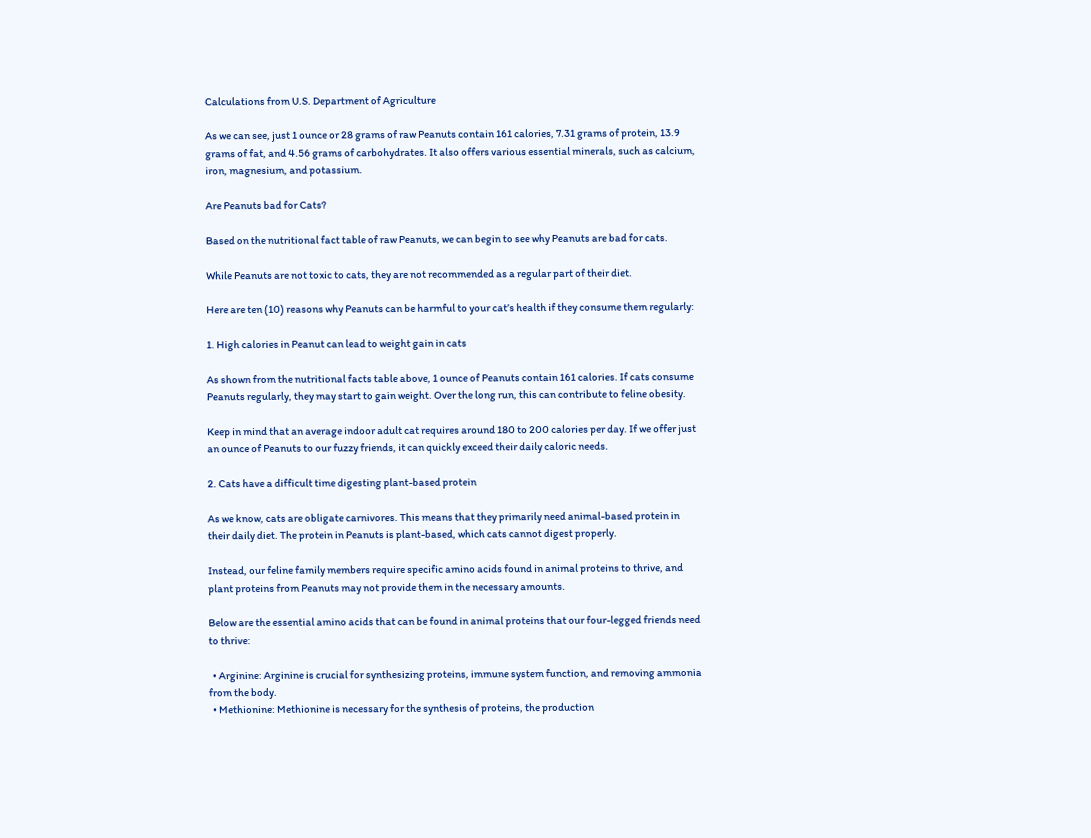Calculations from U.S. Department of Agriculture

As we can see, just 1 ounce or 28 grams of raw Peanuts contain 161 calories, 7.31 grams of protein, 13.9 grams of fat, and 4.56 grams of carbohydrates. It also offers various essential minerals, such as calcium, iron, magnesium, and potassium.

Are Peanuts bad for Cats?

Based on the nutritional fact table of raw Peanuts, we can begin to see why Peanuts are bad for cats.

While Peanuts are not toxic to cats, they are not recommended as a regular part of their diet.

Here are ten (10) reasons why Peanuts can be harmful to your cat’s health if they consume them regularly:

1. High calories in Peanut can lead to weight gain in cats

As shown from the nutritional facts table above, 1 ounce of Peanuts contain 161 calories. If cats consume Peanuts regularly, they may start to gain weight. Over the long run, this can contribute to feline obesity.

Keep in mind that an average indoor adult cat requires around 180 to 200 calories per day. If we offer just an ounce of Peanuts to our fuzzy friends, it can quickly exceed their daily caloric needs.

2. Cats have a difficult time digesting plant-based protein

As we know, cats are obligate carnivores. This means that they primarily need animal-based protein in their daily diet. The protein in Peanuts is plant-based, which cats cannot digest properly.

Instead, our feline family members require specific amino acids found in animal proteins to thrive, and plant proteins from Peanuts may not provide them in the necessary amounts.

Below are the essential amino acids that can be found in animal proteins that our four-legged friends need to thrive:

  • Arginine: Arginine is crucial for synthesizing proteins, immune system function, and removing ammonia from the body.
  • Methionine: Methionine is necessary for the synthesis of proteins, the production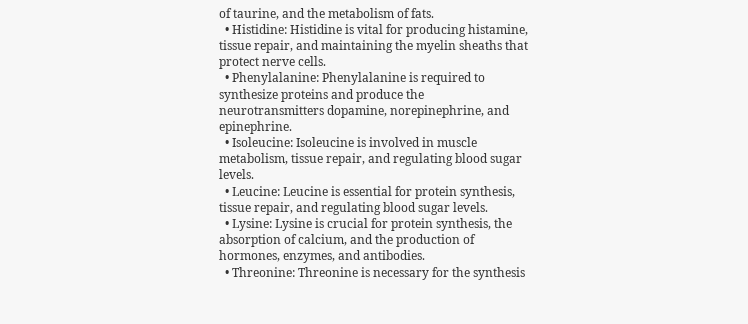of taurine, and the metabolism of fats.
  • Histidine: Histidine is vital for producing histamine, tissue repair, and maintaining the myelin sheaths that protect nerve cells.
  • Phenylalanine: Phenylalanine is required to synthesize proteins and produce the neurotransmitters dopamine, norepinephrine, and epinephrine.
  • Isoleucine: Isoleucine is involved in muscle metabolism, tissue repair, and regulating blood sugar levels.
  • Leucine: Leucine is essential for protein synthesis, tissue repair, and regulating blood sugar levels.
  • Lysine: Lysine is crucial for protein synthesis, the absorption of calcium, and the production of hormones, enzymes, and antibodies.
  • Threonine: Threonine is necessary for the synthesis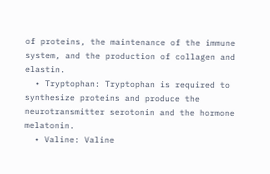of proteins, the maintenance of the immune system, and the production of collagen and elastin.
  • Tryptophan: Tryptophan is required to synthesize proteins and produce the neurotransmitter serotonin and the hormone melatonin.
  • Valine: Valine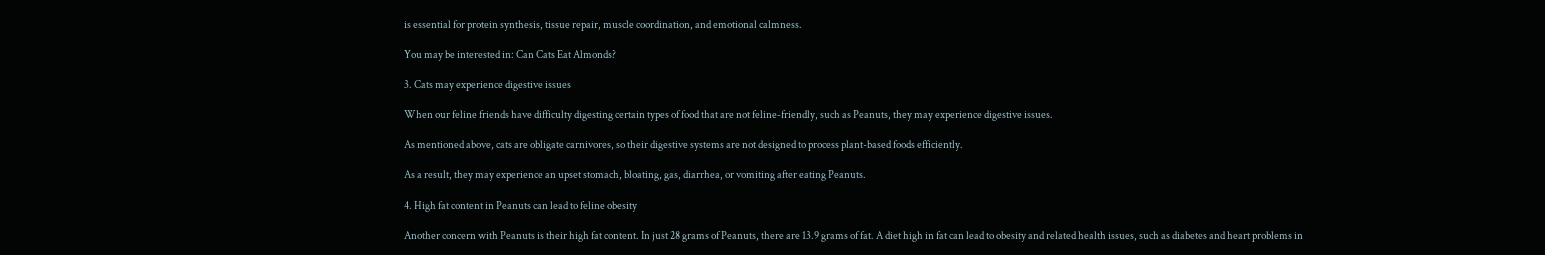is essential for protein synthesis, tissue repair, muscle coordination, and emotional calmness.

You may be interested in: Can Cats Eat Almonds?

3. Cats may experience digestive issues

When our feline friends have difficulty digesting certain types of food that are not feline-friendly, such as Peanuts, they may experience digestive issues.

As mentioned above, cats are obligate carnivores, so their digestive systems are not designed to process plant-based foods efficiently.

As a result, they may experience an upset stomach, bloating, gas, diarrhea, or vomiting after eating Peanuts.

4. High fat content in Peanuts can lead to feline obesity

Another concern with Peanuts is their high fat content. In just 28 grams of Peanuts, there are 13.9 grams of fat. A diet high in fat can lead to obesity and related health issues, such as diabetes and heart problems in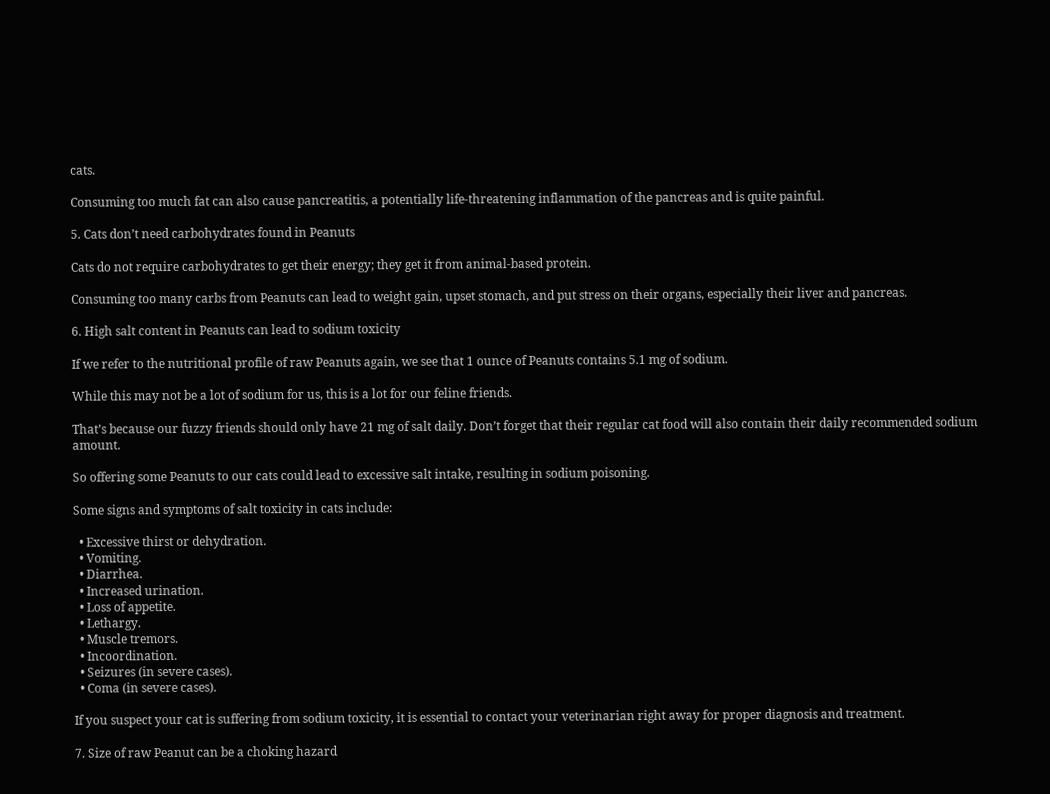cats.

Consuming too much fat can also cause pancreatitis, a potentially life-threatening inflammation of the pancreas and is quite painful.

5. Cats don’t need carbohydrates found in Peanuts

Cats do not require carbohydrates to get their energy; they get it from animal-based protein.

Consuming too many carbs from Peanuts can lead to weight gain, upset stomach, and put stress on their organs, especially their liver and pancreas.

6. High salt content in Peanuts can lead to sodium toxicity

If we refer to the nutritional profile of raw Peanuts again, we see that 1 ounce of Peanuts contains 5.1 mg of sodium.

While this may not be a lot of sodium for us, this is a lot for our feline friends.

That’s because our fuzzy friends should only have 21 mg of salt daily. Don’t forget that their regular cat food will also contain their daily recommended sodium amount.

So offering some Peanuts to our cats could lead to excessive salt intake, resulting in sodium poisoning.

Some signs and symptoms of salt toxicity in cats include:

  • Excessive thirst or dehydration.
  • Vomiting.
  • Diarrhea.
  • Increased urination.
  • Loss of appetite.
  • Lethargy.
  • Muscle tremors.
  • Incoordination.
  • Seizures (in severe cases).
  • Coma (in severe cases).

If you suspect your cat is suffering from sodium toxicity, it is essential to contact your veterinarian right away for proper diagnosis and treatment.

7. Size of raw Peanut can be a choking hazard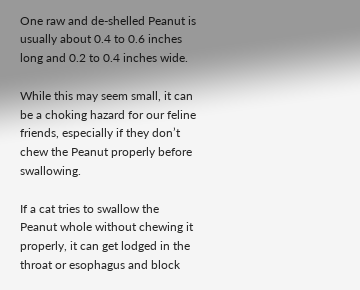One raw and de-shelled Peanut is usually about 0.4 to 0.6 inches long and 0.2 to 0.4 inches wide.

While this may seem small, it can be a choking hazard for our feline friends, especially if they don’t chew the Peanut properly before swallowing.

If a cat tries to swallow the Peanut whole without chewing it properly, it can get lodged in the throat or esophagus and block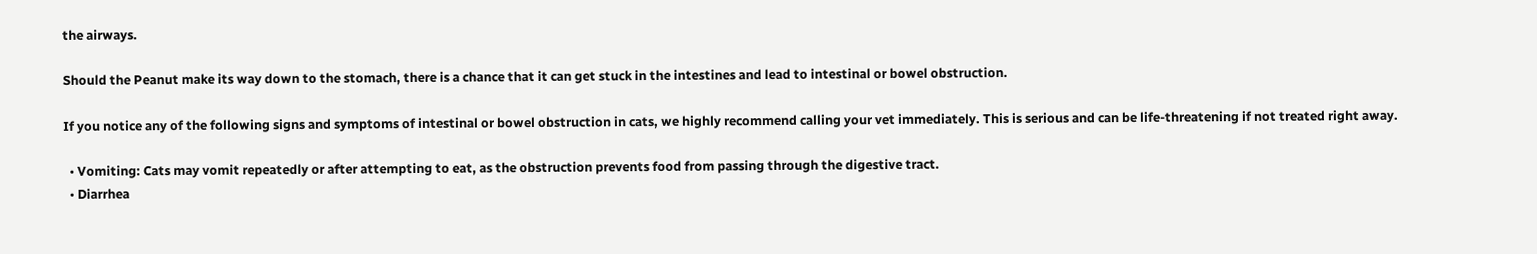the airways.

Should the Peanut make its way down to the stomach, there is a chance that it can get stuck in the intestines and lead to intestinal or bowel obstruction.

If you notice any of the following signs and symptoms of intestinal or bowel obstruction in cats, we highly recommend calling your vet immediately. This is serious and can be life-threatening if not treated right away.

  • Vomiting: Cats may vomit repeatedly or after attempting to eat, as the obstruction prevents food from passing through the digestive tract.
  • Diarrhea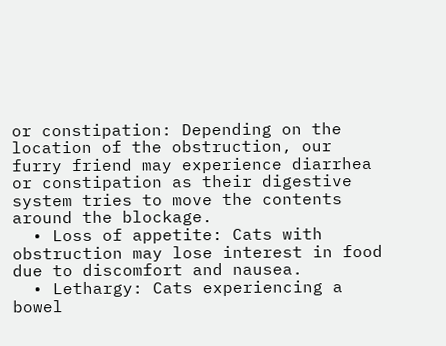or constipation: Depending on the location of the obstruction, our furry friend may experience diarrhea or constipation as their digestive system tries to move the contents around the blockage.
  • Loss of appetite: Cats with obstruction may lose interest in food due to discomfort and nausea.
  • Lethargy: Cats experiencing a bowel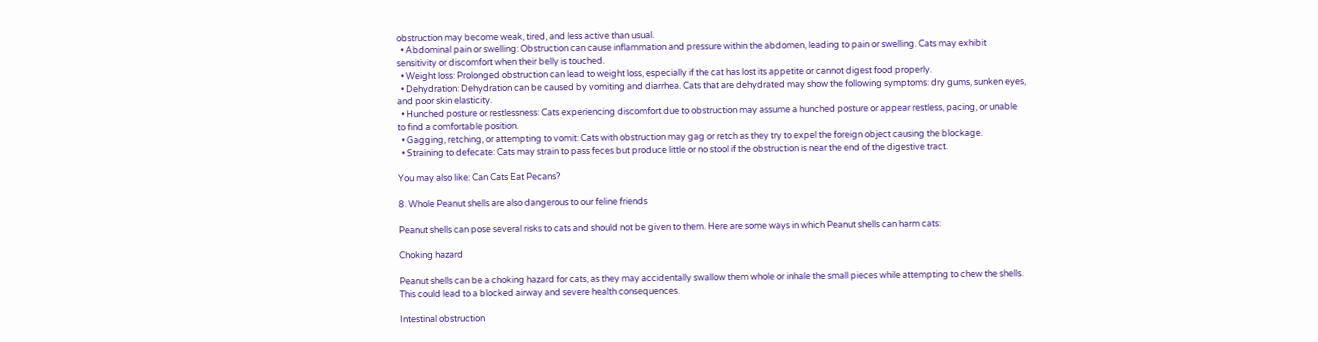obstruction may become weak, tired, and less active than usual.
  • Abdominal pain or swelling: Obstruction can cause inflammation and pressure within the abdomen, leading to pain or swelling. Cats may exhibit sensitivity or discomfort when their belly is touched.
  • Weight loss: Prolonged obstruction can lead to weight loss, especially if the cat has lost its appetite or cannot digest food properly.
  • Dehydration: Dehydration can be caused by vomiting and diarrhea. Cats that are dehydrated may show the following symptoms: dry gums, sunken eyes, and poor skin elasticity.
  • Hunched posture or restlessness: Cats experiencing discomfort due to obstruction may assume a hunched posture or appear restless, pacing, or unable to find a comfortable position.
  • Gagging, retching, or attempting to vomit: Cats with obstruction may gag or retch as they try to expel the foreign object causing the blockage.
  • Straining to defecate: Cats may strain to pass feces but produce little or no stool if the obstruction is near the end of the digestive tract.

You may also like: Can Cats Eat Pecans?

8. Whole Peanut shells are also dangerous to our feline friends

Peanut shells can pose several risks to cats and should not be given to them. Here are some ways in which Peanut shells can harm cats:

Choking hazard

Peanut shells can be a choking hazard for cats, as they may accidentally swallow them whole or inhale the small pieces while attempting to chew the shells. This could lead to a blocked airway and severe health consequences.

Intestinal obstruction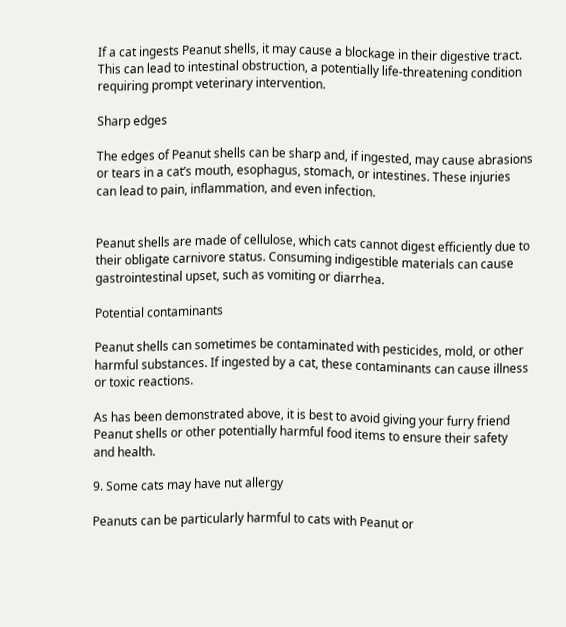If a cat ingests Peanut shells, it may cause a blockage in their digestive tract. This can lead to intestinal obstruction, a potentially life-threatening condition requiring prompt veterinary intervention.

Sharp edges

The edges of Peanut shells can be sharp and, if ingested, may cause abrasions or tears in a cat’s mouth, esophagus, stomach, or intestines. These injuries can lead to pain, inflammation, and even infection.


Peanut shells are made of cellulose, which cats cannot digest efficiently due to their obligate carnivore status. Consuming indigestible materials can cause gastrointestinal upset, such as vomiting or diarrhea.

Potential contaminants

Peanut shells can sometimes be contaminated with pesticides, mold, or other harmful substances. If ingested by a cat, these contaminants can cause illness or toxic reactions.

As has been demonstrated above, it is best to avoid giving your furry friend Peanut shells or other potentially harmful food items to ensure their safety and health.

9. Some cats may have nut allergy

Peanuts can be particularly harmful to cats with Peanut or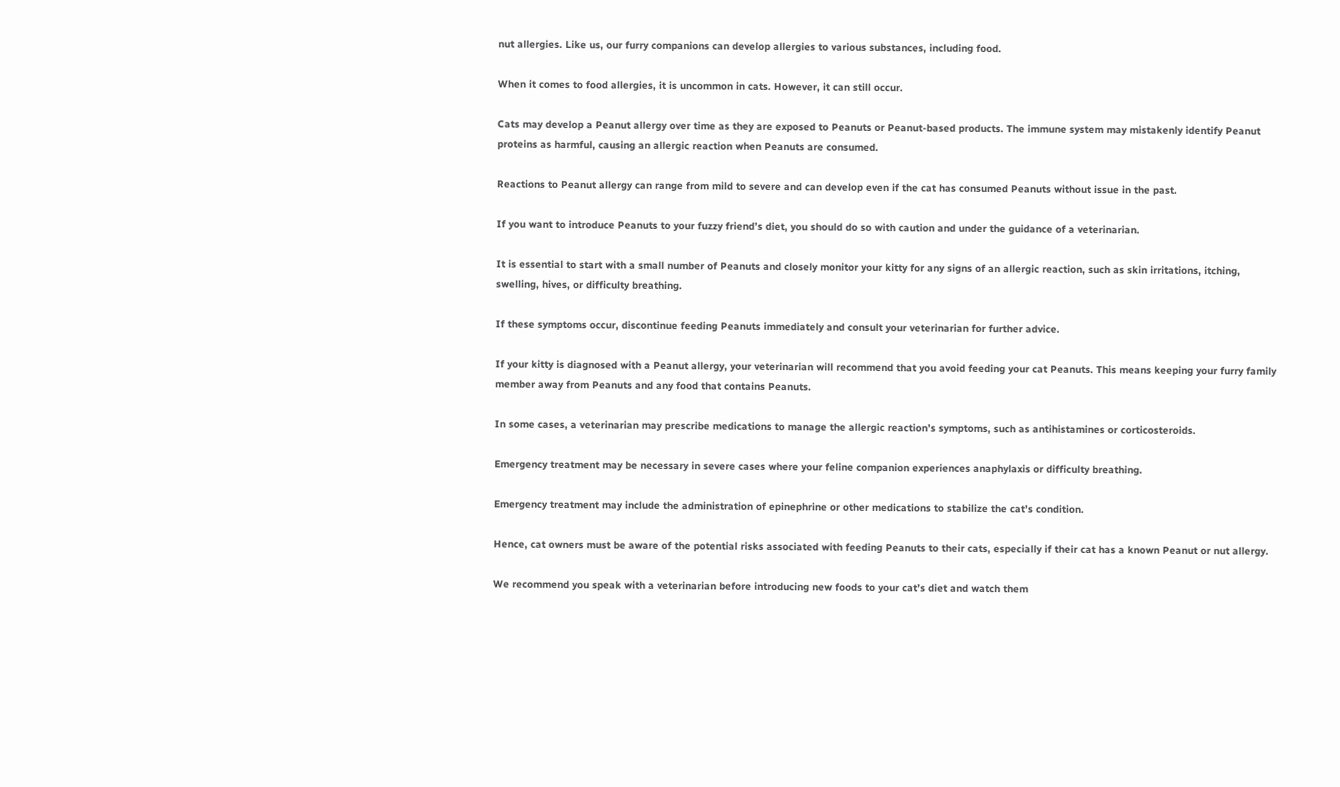nut allergies. Like us, our furry companions can develop allergies to various substances, including food.

When it comes to food allergies, it is uncommon in cats. However, it can still occur.

Cats may develop a Peanut allergy over time as they are exposed to Peanuts or Peanut-based products. The immune system may mistakenly identify Peanut proteins as harmful, causing an allergic reaction when Peanuts are consumed.

Reactions to Peanut allergy can range from mild to severe and can develop even if the cat has consumed Peanuts without issue in the past.

If you want to introduce Peanuts to your fuzzy friend’s diet, you should do so with caution and under the guidance of a veterinarian.

It is essential to start with a small number of Peanuts and closely monitor your kitty for any signs of an allergic reaction, such as skin irritations, itching, swelling, hives, or difficulty breathing.

If these symptoms occur, discontinue feeding Peanuts immediately and consult your veterinarian for further advice.

If your kitty is diagnosed with a Peanut allergy, your veterinarian will recommend that you avoid feeding your cat Peanuts. This means keeping your furry family member away from Peanuts and any food that contains Peanuts.

In some cases, a veterinarian may prescribe medications to manage the allergic reaction’s symptoms, such as antihistamines or corticosteroids.

Emergency treatment may be necessary in severe cases where your feline companion experiences anaphylaxis or difficulty breathing.

Emergency treatment may include the administration of epinephrine or other medications to stabilize the cat’s condition.

Hence, cat owners must be aware of the potential risks associated with feeding Peanuts to their cats, especially if their cat has a known Peanut or nut allergy.

We recommend you speak with a veterinarian before introducing new foods to your cat’s diet and watch them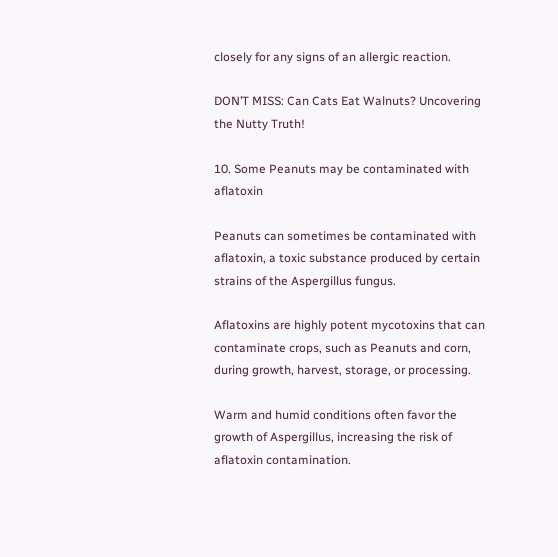closely for any signs of an allergic reaction.

DON’T MISS: Can Cats Eat Walnuts? Uncovering the Nutty Truth!

10. Some Peanuts may be contaminated with aflatoxin

Peanuts can sometimes be contaminated with aflatoxin, a toxic substance produced by certain strains of the Aspergillus fungus.

Aflatoxins are highly potent mycotoxins that can contaminate crops, such as Peanuts and corn, during growth, harvest, storage, or processing.

Warm and humid conditions often favor the growth of Aspergillus, increasing the risk of aflatoxin contamination.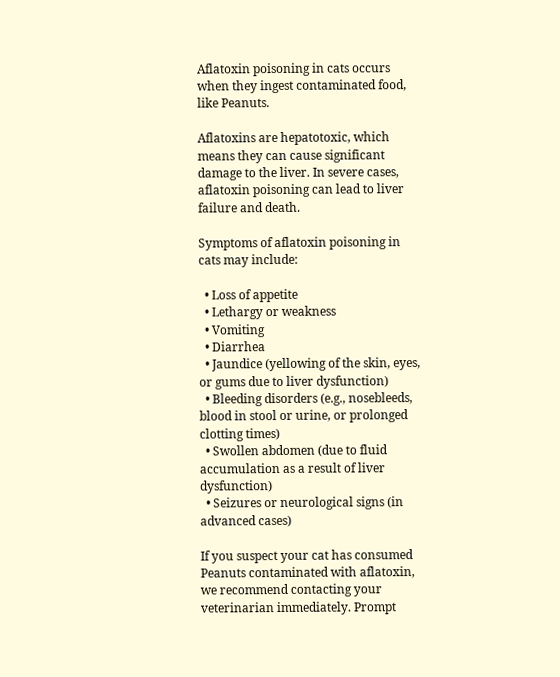Aflatoxin poisoning in cats occurs when they ingest contaminated food, like Peanuts.

Aflatoxins are hepatotoxic, which means they can cause significant damage to the liver. In severe cases, aflatoxin poisoning can lead to liver failure and death.

Symptoms of aflatoxin poisoning in cats may include:

  • Loss of appetite
  • Lethargy or weakness
  • Vomiting
  • Diarrhea
  • Jaundice (yellowing of the skin, eyes, or gums due to liver dysfunction)
  • Bleeding disorders (e.g., nosebleeds, blood in stool or urine, or prolonged clotting times)
  • Swollen abdomen (due to fluid accumulation as a result of liver dysfunction)
  • Seizures or neurological signs (in advanced cases)

If you suspect your cat has consumed Peanuts contaminated with aflatoxin, we recommend contacting your veterinarian immediately. Prompt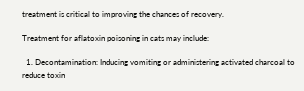treatment is critical to improving the chances of recovery.

Treatment for aflatoxin poisoning in cats may include:

  1. Decontamination: Inducing vomiting or administering activated charcoal to reduce toxin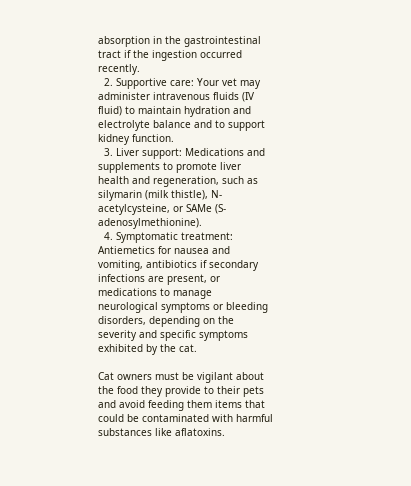absorption in the gastrointestinal tract if the ingestion occurred recently.
  2. Supportive care: Your vet may administer intravenous fluids (IV fluid) to maintain hydration and electrolyte balance and to support kidney function.
  3. Liver support: Medications and supplements to promote liver health and regeneration, such as silymarin (milk thistle), N-acetylcysteine, or SAMe (S-adenosylmethionine).
  4. Symptomatic treatment: Antiemetics for nausea and vomiting, antibiotics if secondary infections are present, or medications to manage neurological symptoms or bleeding disorders, depending on the severity and specific symptoms exhibited by the cat.

Cat owners must be vigilant about the food they provide to their pets and avoid feeding them items that could be contaminated with harmful substances like aflatoxins.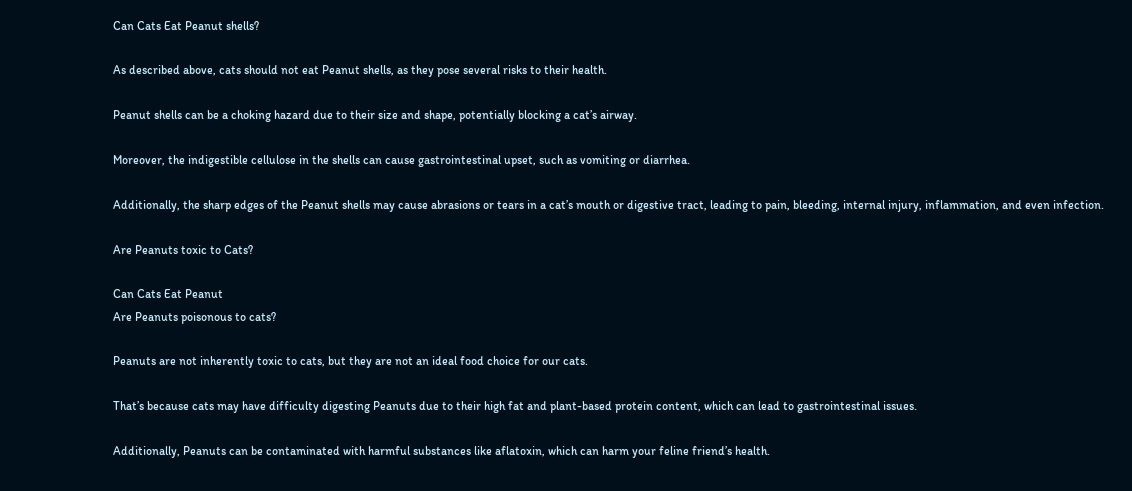Can Cats Eat Peanut shells?

As described above, cats should not eat Peanut shells, as they pose several risks to their health.

Peanut shells can be a choking hazard due to their size and shape, potentially blocking a cat’s airway.

Moreover, the indigestible cellulose in the shells can cause gastrointestinal upset, such as vomiting or diarrhea.

Additionally, the sharp edges of the Peanut shells may cause abrasions or tears in a cat’s mouth or digestive tract, leading to pain, bleeding, internal injury, inflammation, and even infection.

Are Peanuts toxic to Cats?

Can Cats Eat Peanut
Are Peanuts poisonous to cats?

Peanuts are not inherently toxic to cats, but they are not an ideal food choice for our cats.

That’s because cats may have difficulty digesting Peanuts due to their high fat and plant-based protein content, which can lead to gastrointestinal issues.

Additionally, Peanuts can be contaminated with harmful substances like aflatoxin, which can harm your feline friend’s health.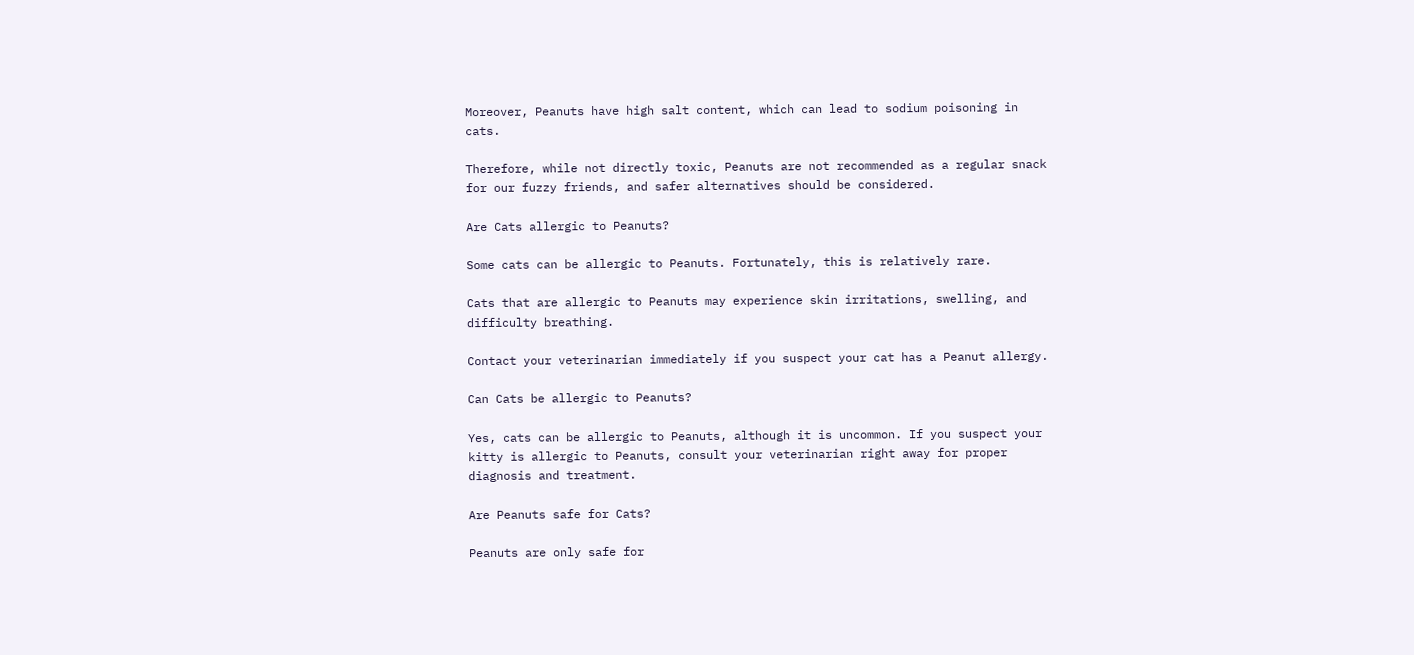Moreover, Peanuts have high salt content, which can lead to sodium poisoning in cats.

Therefore, while not directly toxic, Peanuts are not recommended as a regular snack for our fuzzy friends, and safer alternatives should be considered.

Are Cats allergic to Peanuts?

Some cats can be allergic to Peanuts. Fortunately, this is relatively rare.

Cats that are allergic to Peanuts may experience skin irritations, swelling, and difficulty breathing.

Contact your veterinarian immediately if you suspect your cat has a Peanut allergy.

Can Cats be allergic to Peanuts?

Yes, cats can be allergic to Peanuts, although it is uncommon. If you suspect your kitty is allergic to Peanuts, consult your veterinarian right away for proper diagnosis and treatment.

Are Peanuts safe for Cats?

Peanuts are only safe for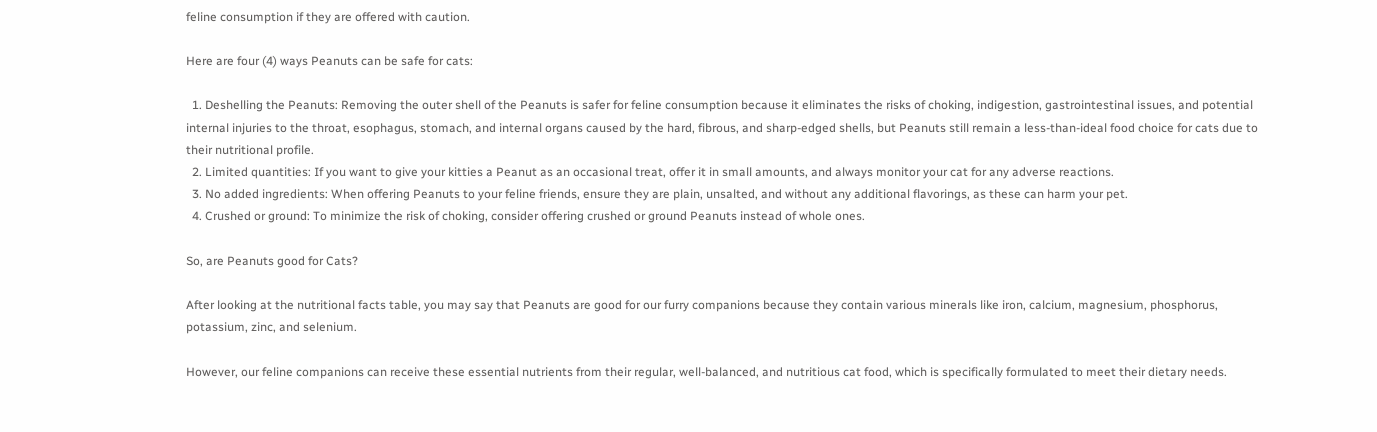feline consumption if they are offered with caution.

Here are four (4) ways Peanuts can be safe for cats:

  1. Deshelling the Peanuts: Removing the outer shell of the Peanuts is safer for feline consumption because it eliminates the risks of choking, indigestion, gastrointestinal issues, and potential internal injuries to the throat, esophagus, stomach, and internal organs caused by the hard, fibrous, and sharp-edged shells, but Peanuts still remain a less-than-ideal food choice for cats due to their nutritional profile.
  2. Limited quantities: If you want to give your kitties a Peanut as an occasional treat, offer it in small amounts, and always monitor your cat for any adverse reactions.
  3. No added ingredients: When offering Peanuts to your feline friends, ensure they are plain, unsalted, and without any additional flavorings, as these can harm your pet.
  4. Crushed or ground: To minimize the risk of choking, consider offering crushed or ground Peanuts instead of whole ones.

So, are Peanuts good for Cats?

After looking at the nutritional facts table, you may say that Peanuts are good for our furry companions because they contain various minerals like iron, calcium, magnesium, phosphorus, potassium, zinc, and selenium.

However, our feline companions can receive these essential nutrients from their regular, well-balanced, and nutritious cat food, which is specifically formulated to meet their dietary needs.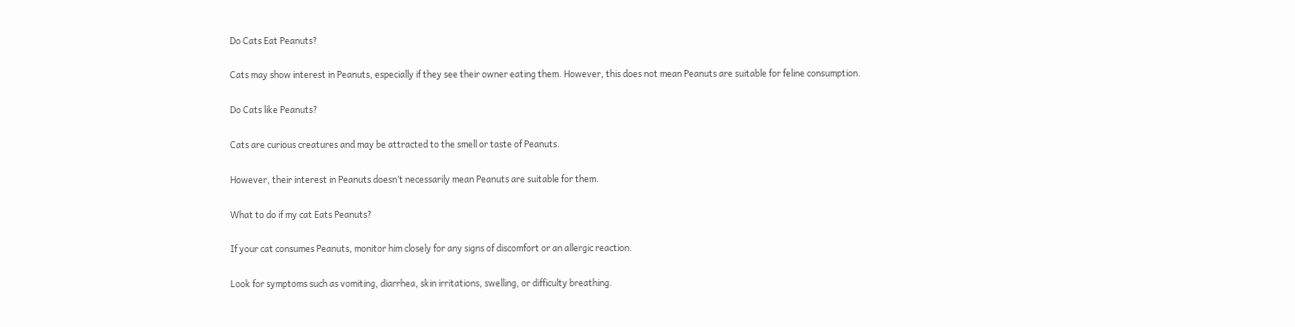Do Cats Eat Peanuts?

Cats may show interest in Peanuts, especially if they see their owner eating them. However, this does not mean Peanuts are suitable for feline consumption.

Do Cats like Peanuts?

Cats are curious creatures and may be attracted to the smell or taste of Peanuts.

However, their interest in Peanuts doesn’t necessarily mean Peanuts are suitable for them.

What to do if my cat Eats Peanuts?

If your cat consumes Peanuts, monitor him closely for any signs of discomfort or an allergic reaction.

Look for symptoms such as vomiting, diarrhea, skin irritations, swelling, or difficulty breathing.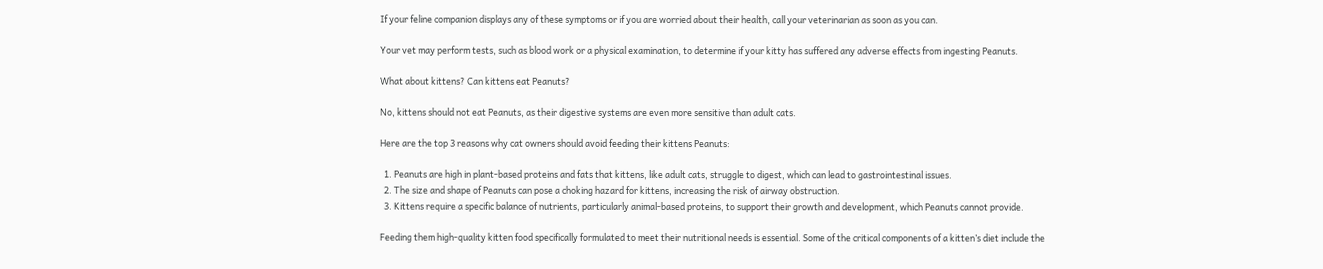If your feline companion displays any of these symptoms or if you are worried about their health, call your veterinarian as soon as you can.

Your vet may perform tests, such as blood work or a physical examination, to determine if your kitty has suffered any adverse effects from ingesting Peanuts.

What about kittens? Can kittens eat Peanuts?

No, kittens should not eat Peanuts, as their digestive systems are even more sensitive than adult cats.

Here are the top 3 reasons why cat owners should avoid feeding their kittens Peanuts:

  1. Peanuts are high in plant-based proteins and fats that kittens, like adult cats, struggle to digest, which can lead to gastrointestinal issues.
  2. The size and shape of Peanuts can pose a choking hazard for kittens, increasing the risk of airway obstruction.
  3. Kittens require a specific balance of nutrients, particularly animal-based proteins, to support their growth and development, which Peanuts cannot provide.

Feeding them high-quality kitten food specifically formulated to meet their nutritional needs is essential. Some of the critical components of a kitten’s diet include the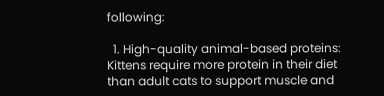following:

  1. High-quality animal-based proteins: Kittens require more protein in their diet than adult cats to support muscle and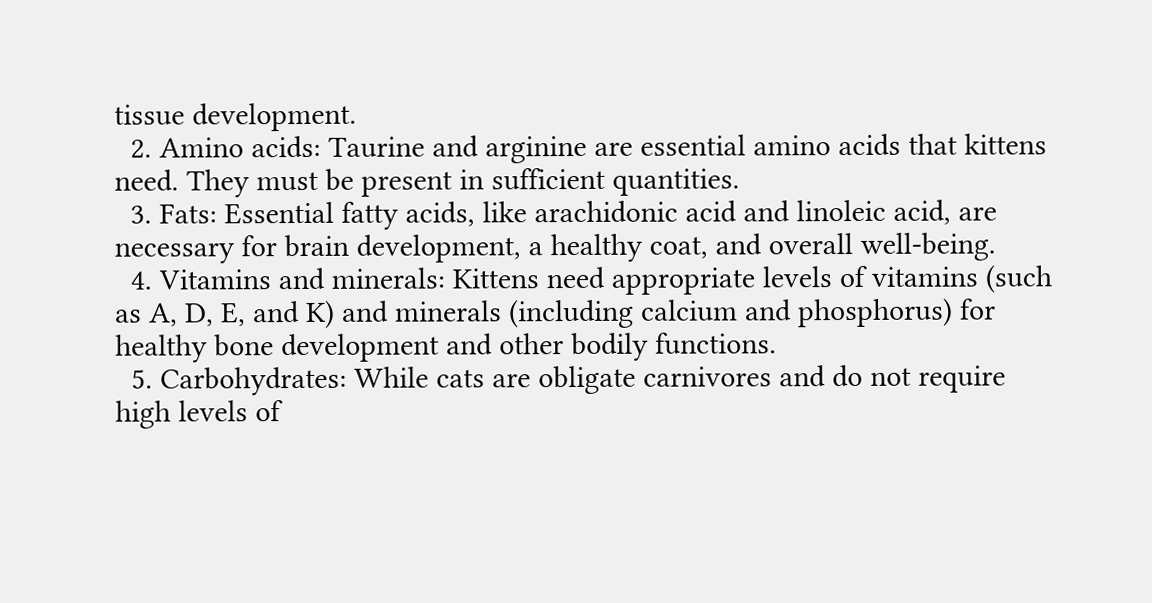tissue development.
  2. Amino acids: Taurine and arginine are essential amino acids that kittens need. They must be present in sufficient quantities.
  3. Fats: Essential fatty acids, like arachidonic acid and linoleic acid, are necessary for brain development, a healthy coat, and overall well-being.
  4. Vitamins and minerals: Kittens need appropriate levels of vitamins (such as A, D, E, and K) and minerals (including calcium and phosphorus) for healthy bone development and other bodily functions.
  5. Carbohydrates: While cats are obligate carnivores and do not require high levels of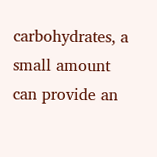carbohydrates, a small amount can provide an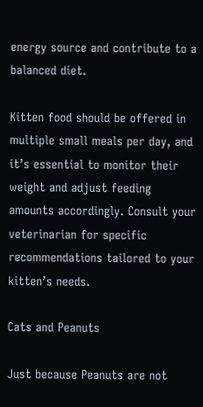energy source and contribute to a balanced diet.

Kitten food should be offered in multiple small meals per day, and it’s essential to monitor their weight and adjust feeding amounts accordingly. Consult your veterinarian for specific recommendations tailored to your kitten’s needs.

Cats and Peanuts

Just because Peanuts are not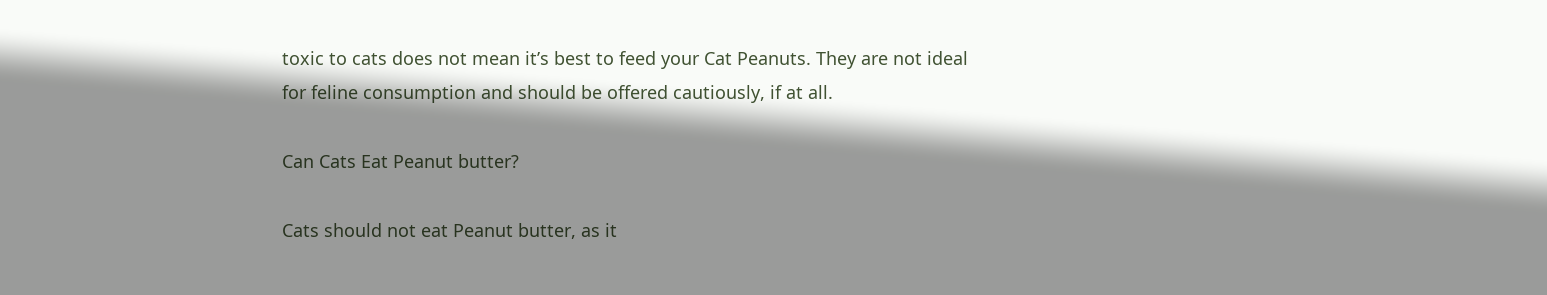toxic to cats does not mean it’s best to feed your Cat Peanuts. They are not ideal for feline consumption and should be offered cautiously, if at all.

Can Cats Eat Peanut butter?

Cats should not eat Peanut butter, as it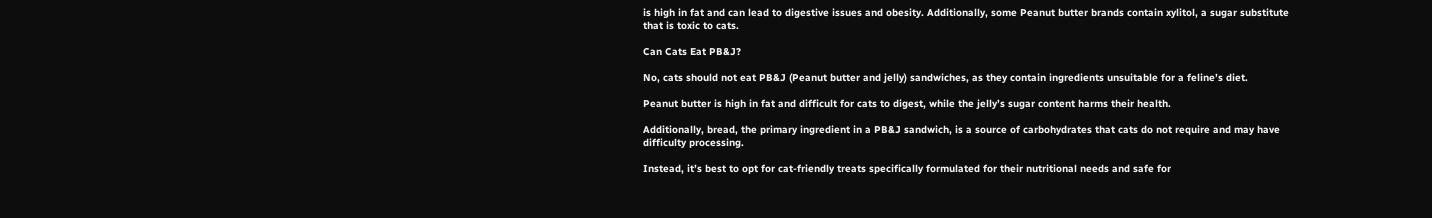is high in fat and can lead to digestive issues and obesity. Additionally, some Peanut butter brands contain xylitol, a sugar substitute that is toxic to cats.

Can Cats Eat PB&J?

No, cats should not eat PB&J (Peanut butter and jelly) sandwiches, as they contain ingredients unsuitable for a feline’s diet.

Peanut butter is high in fat and difficult for cats to digest, while the jelly’s sugar content harms their health.

Additionally, bread, the primary ingredient in a PB&J sandwich, is a source of carbohydrates that cats do not require and may have difficulty processing.

Instead, it’s best to opt for cat-friendly treats specifically formulated for their nutritional needs and safe for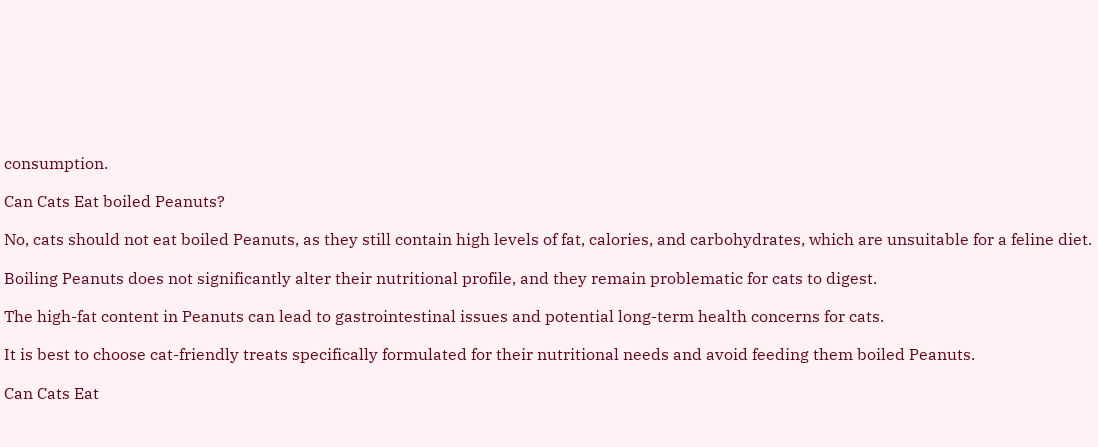consumption.

Can Cats Eat boiled Peanuts?

No, cats should not eat boiled Peanuts, as they still contain high levels of fat, calories, and carbohydrates, which are unsuitable for a feline diet.

Boiling Peanuts does not significantly alter their nutritional profile, and they remain problematic for cats to digest.

The high-fat content in Peanuts can lead to gastrointestinal issues and potential long-term health concerns for cats.

It is best to choose cat-friendly treats specifically formulated for their nutritional needs and avoid feeding them boiled Peanuts.

Can Cats Eat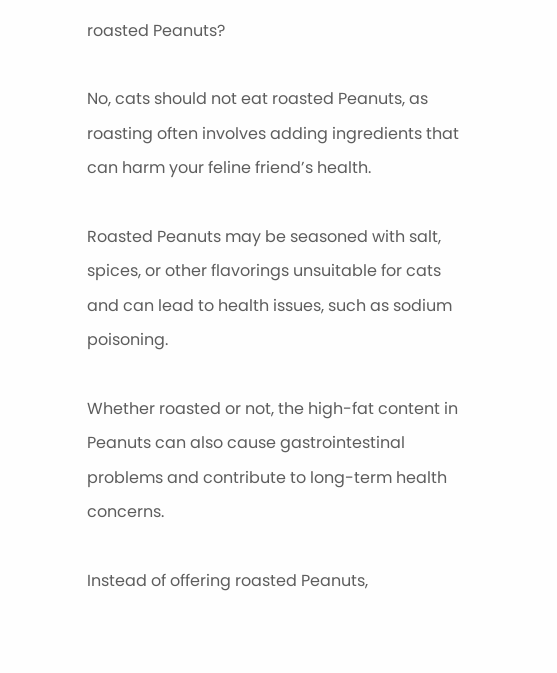roasted Peanuts?

No, cats should not eat roasted Peanuts, as roasting often involves adding ingredients that can harm your feline friend’s health.

Roasted Peanuts may be seasoned with salt, spices, or other flavorings unsuitable for cats and can lead to health issues, such as sodium poisoning.

Whether roasted or not, the high-fat content in Peanuts can also cause gastrointestinal problems and contribute to long-term health concerns.

Instead of offering roasted Peanuts,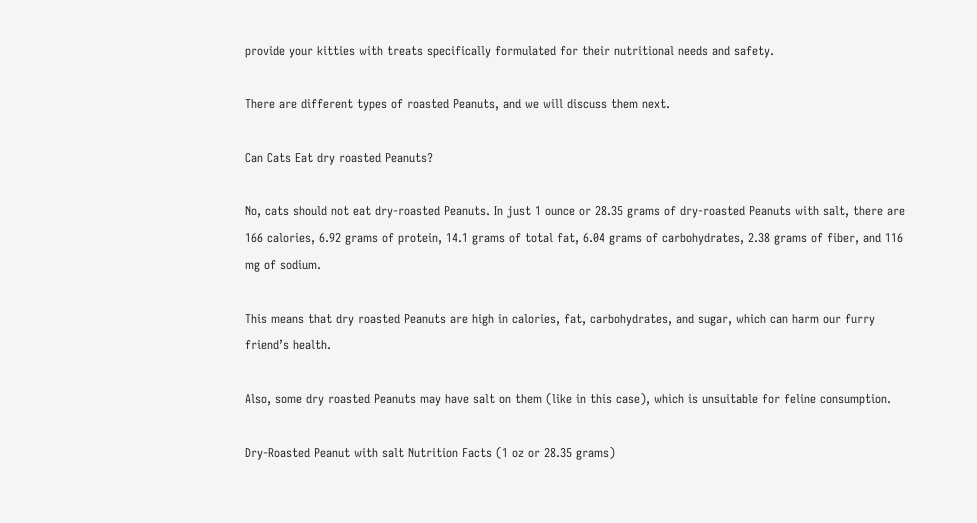provide your kitties with treats specifically formulated for their nutritional needs and safety.

There are different types of roasted Peanuts, and we will discuss them next.

Can Cats Eat dry roasted Peanuts?

No, cats should not eat dry-roasted Peanuts. In just 1 ounce or 28.35 grams of dry-roasted Peanuts with salt, there are 166 calories, 6.92 grams of protein, 14.1 grams of total fat, 6.04 grams of carbohydrates, 2.38 grams of fiber, and 116 mg of sodium.

This means that dry roasted Peanuts are high in calories, fat, carbohydrates, and sugar, which can harm our furry friend’s health.

Also, some dry roasted Peanuts may have salt on them (like in this case), which is unsuitable for feline consumption.

Dry-Roasted Peanut with salt Nutrition Facts (1 oz or 28.35 grams)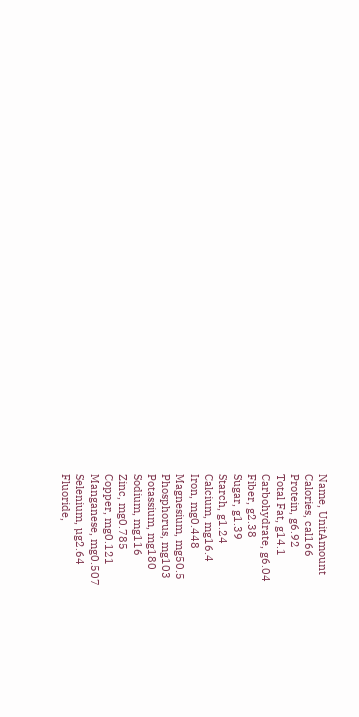Name, UnitAmount
Calories, cal166
Protein, g6.92
Total Fat, g14.1
Carbohydrate, g6.04
Fiber, g2.38
Sugar, g1.39
Starch, g1.24
Calcium, mg16.4
Iron, mg0.448
Magnesium, mg50.5
Phosphorus, mg103
Potassium, mg180
Sodium, mg116
Zinc, mg0.785
Copper, mg0.121
Manganese, mg0.507
Selenium, µg2.64
Fluoride,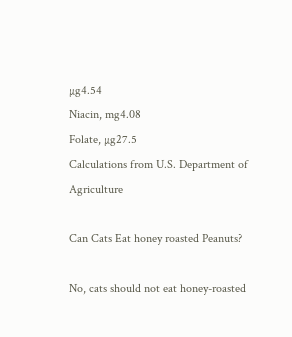µg4.54
Niacin, mg4.08
Folate, µg27.5
Calculations from U.S. Department of Agriculture

Can Cats Eat honey roasted Peanuts?

No, cats should not eat honey-roasted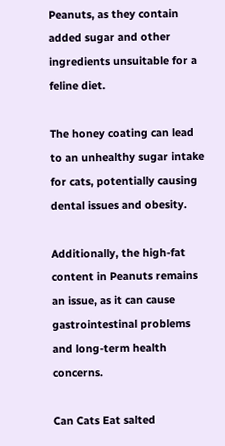Peanuts, as they contain added sugar and other ingredients unsuitable for a feline diet.

The honey coating can lead to an unhealthy sugar intake for cats, potentially causing dental issues and obesity.

Additionally, the high-fat content in Peanuts remains an issue, as it can cause gastrointestinal problems and long-term health concerns.

Can Cats Eat salted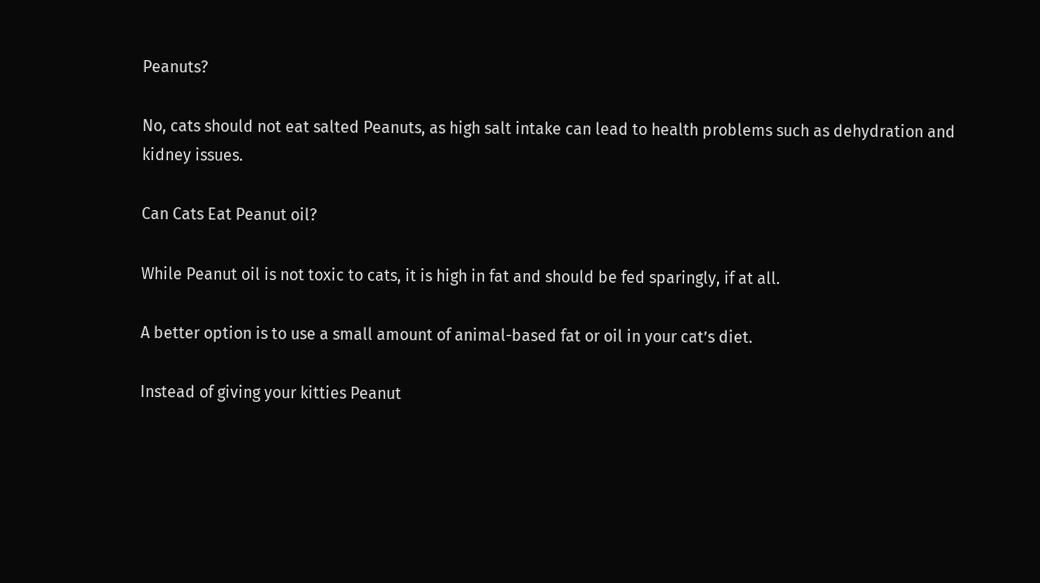Peanuts?

No, cats should not eat salted Peanuts, as high salt intake can lead to health problems such as dehydration and kidney issues.

Can Cats Eat Peanut oil?

While Peanut oil is not toxic to cats, it is high in fat and should be fed sparingly, if at all.

A better option is to use a small amount of animal-based fat or oil in your cat’s diet.

Instead of giving your kitties Peanut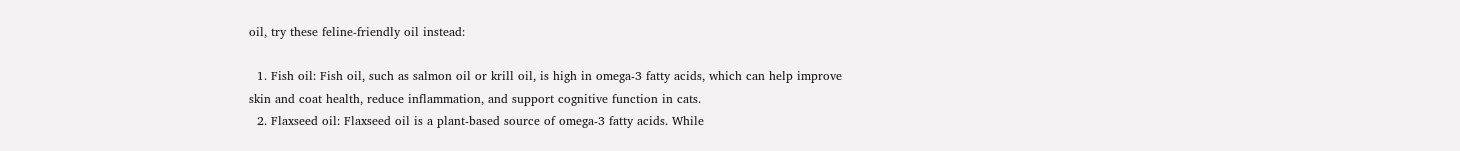oil, try these feline-friendly oil instead:

  1. Fish oil: Fish oil, such as salmon oil or krill oil, is high in omega-3 fatty acids, which can help improve skin and coat health, reduce inflammation, and support cognitive function in cats.
  2. Flaxseed oil: Flaxseed oil is a plant-based source of omega-3 fatty acids. While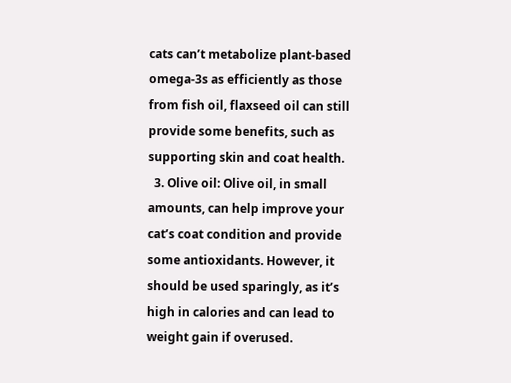cats can’t metabolize plant-based omega-3s as efficiently as those from fish oil, flaxseed oil can still provide some benefits, such as supporting skin and coat health.
  3. Olive oil: Olive oil, in small amounts, can help improve your cat’s coat condition and provide some antioxidants. However, it should be used sparingly, as it’s high in calories and can lead to weight gain if overused.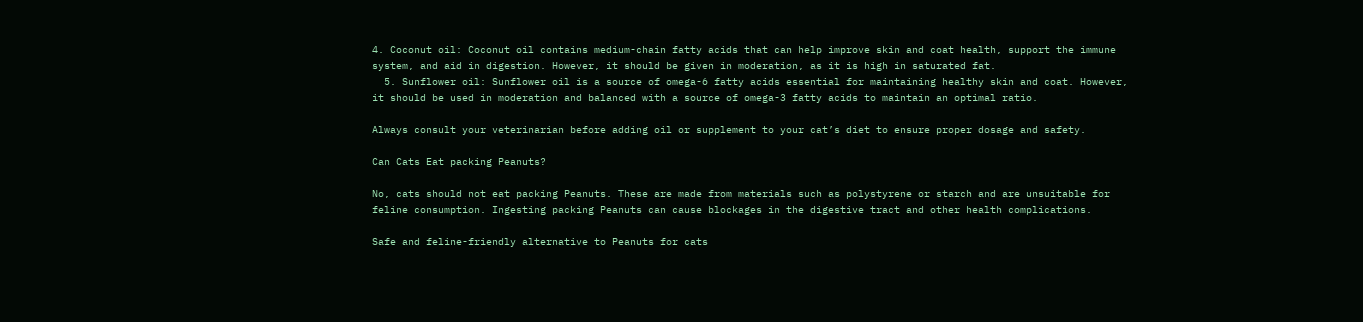4. Coconut oil: Coconut oil contains medium-chain fatty acids that can help improve skin and coat health, support the immune system, and aid in digestion. However, it should be given in moderation, as it is high in saturated fat.
  5. Sunflower oil: Sunflower oil is a source of omega-6 fatty acids essential for maintaining healthy skin and coat. However, it should be used in moderation and balanced with a source of omega-3 fatty acids to maintain an optimal ratio.

Always consult your veterinarian before adding oil or supplement to your cat’s diet to ensure proper dosage and safety.

Can Cats Eat packing Peanuts?

No, cats should not eat packing Peanuts. These are made from materials such as polystyrene or starch and are unsuitable for feline consumption. Ingesting packing Peanuts can cause blockages in the digestive tract and other health complications.

Safe and feline-friendly alternative to Peanuts for cats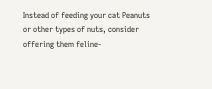Instead of feeding your cat Peanuts or other types of nuts, consider offering them feline-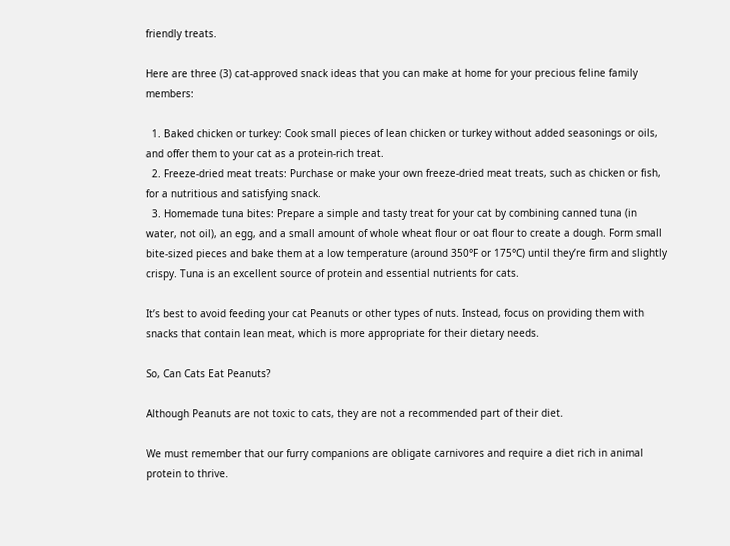friendly treats.

Here are three (3) cat-approved snack ideas that you can make at home for your precious feline family members:

  1. Baked chicken or turkey: Cook small pieces of lean chicken or turkey without added seasonings or oils, and offer them to your cat as a protein-rich treat.
  2. Freeze-dried meat treats: Purchase or make your own freeze-dried meat treats, such as chicken or fish, for a nutritious and satisfying snack.
  3. Homemade tuna bites: Prepare a simple and tasty treat for your cat by combining canned tuna (in water, not oil), an egg, and a small amount of whole wheat flour or oat flour to create a dough. Form small bite-sized pieces and bake them at a low temperature (around 350°F or 175°C) until they’re firm and slightly crispy. Tuna is an excellent source of protein and essential nutrients for cats.

It’s best to avoid feeding your cat Peanuts or other types of nuts. Instead, focus on providing them with snacks that contain lean meat, which is more appropriate for their dietary needs.

So, Can Cats Eat Peanuts?

Although Peanuts are not toxic to cats, they are not a recommended part of their diet.

We must remember that our furry companions are obligate carnivores and require a diet rich in animal protein to thrive.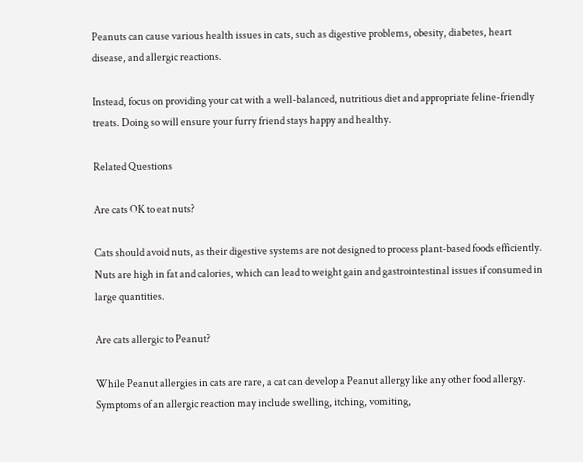Peanuts can cause various health issues in cats, such as digestive problems, obesity, diabetes, heart disease, and allergic reactions.

Instead, focus on providing your cat with a well-balanced, nutritious diet and appropriate feline-friendly treats. Doing so will ensure your furry friend stays happy and healthy.

Related Questions

Are cats OK to eat nuts?

Cats should avoid nuts, as their digestive systems are not designed to process plant-based foods efficiently. Nuts are high in fat and calories, which can lead to weight gain and gastrointestinal issues if consumed in large quantities.

Are cats allergic to Peanut?

While Peanut allergies in cats are rare, a cat can develop a Peanut allergy like any other food allergy. Symptoms of an allergic reaction may include swelling, itching, vomiting,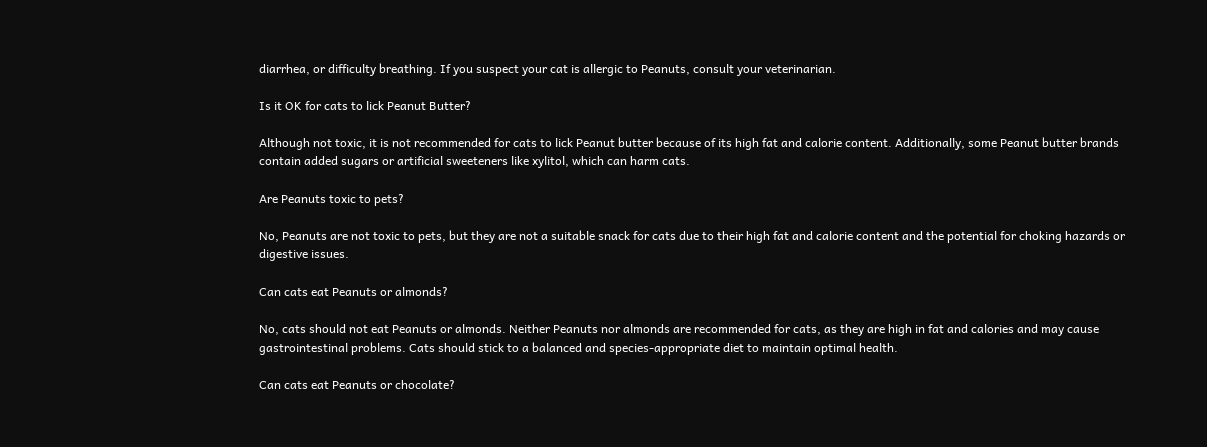diarrhea, or difficulty breathing. If you suspect your cat is allergic to Peanuts, consult your veterinarian.

Is it OK for cats to lick Peanut Butter?

Although not toxic, it is not recommended for cats to lick Peanut butter because of its high fat and calorie content. Additionally, some Peanut butter brands contain added sugars or artificial sweeteners like xylitol, which can harm cats.

Are Peanuts toxic to pets?

No, Peanuts are not toxic to pets, but they are not a suitable snack for cats due to their high fat and calorie content and the potential for choking hazards or digestive issues.

Can cats eat Peanuts or almonds?

No, cats should not eat Peanuts or almonds. Neither Peanuts nor almonds are recommended for cats, as they are high in fat and calories and may cause gastrointestinal problems. Cats should stick to a balanced and species-appropriate diet to maintain optimal health.

Can cats eat Peanuts or chocolate?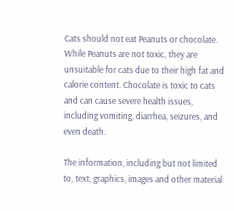Cats should not eat Peanuts or chocolate. While Peanuts are not toxic, they are unsuitable for cats due to their high fat and calorie content. Chocolate is toxic to cats and can cause severe health issues, including vomiting, diarrhea, seizures, and even death.

The information, including but not limited to, text, graphics, images and other material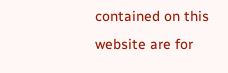contained on this website are for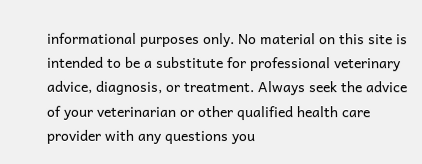informational purposes only. No material on this site is intended to be a substitute for professional veterinary advice, diagnosis, or treatment. Always seek the advice of your veterinarian or other qualified health care provider with any questions you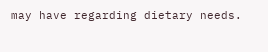may have regarding dietary needs.